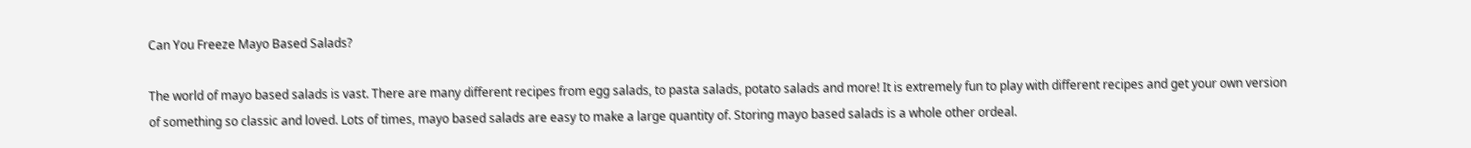Can You Freeze Mayo Based Salads?

The world of mayo based salads is vast. There are many different recipes from egg salads, to pasta salads, potato salads and more! It is extremely fun to play with different recipes and get your own version of something so classic and loved. Lots of times, mayo based salads are easy to make a large quantity of. Storing mayo based salads is a whole other ordeal.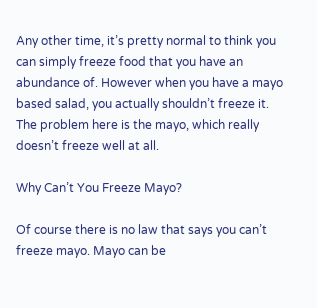Any other time, it’s pretty normal to think you can simply freeze food that you have an abundance of. However when you have a mayo based salad, you actually shouldn’t freeze it. The problem here is the mayo, which really doesn’t freeze well at all.

Why Can’t You Freeze Mayo?

Of course there is no law that says you can’t freeze mayo. Mayo can be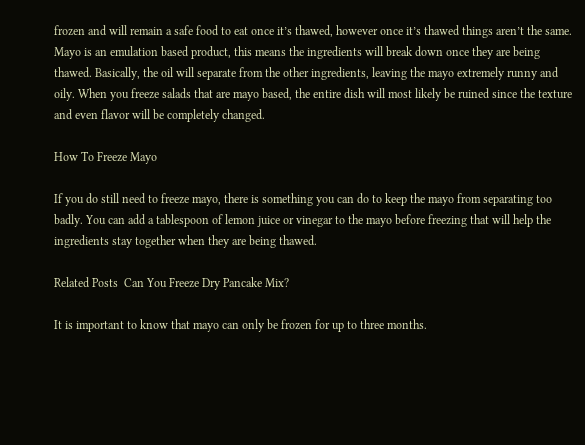frozen and will remain a safe food to eat once it’s thawed, however once it’s thawed things aren’t the same. Mayo is an emulation based product, this means the ingredients will break down once they are being thawed. Basically, the oil will separate from the other ingredients, leaving the mayo extremely runny and oily. When you freeze salads that are mayo based, the entire dish will most likely be ruined since the texture and even flavor will be completely changed.

How To Freeze Mayo

If you do still need to freeze mayo, there is something you can do to keep the mayo from separating too badly. You can add a tablespoon of lemon juice or vinegar to the mayo before freezing that will help the ingredients stay together when they are being thawed.

Related Posts  Can You Freeze Dry Pancake Mix?

It is important to know that mayo can only be frozen for up to three months.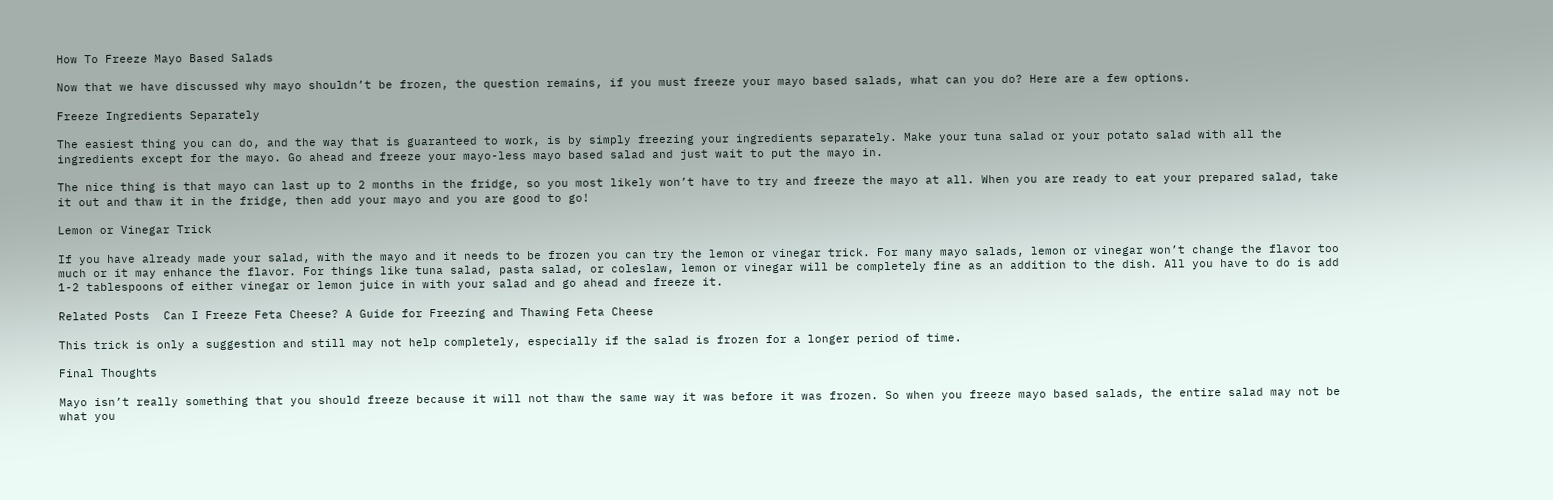How To Freeze Mayo Based Salads

Now that we have discussed why mayo shouldn’t be frozen, the question remains, if you must freeze your mayo based salads, what can you do? Here are a few options.

Freeze Ingredients Separately

The easiest thing you can do, and the way that is guaranteed to work, is by simply freezing your ingredients separately. Make your tuna salad or your potato salad with all the ingredients except for the mayo. Go ahead and freeze your mayo-less mayo based salad and just wait to put the mayo in.

The nice thing is that mayo can last up to 2 months in the fridge, so you most likely won’t have to try and freeze the mayo at all. When you are ready to eat your prepared salad, take it out and thaw it in the fridge, then add your mayo and you are good to go!

Lemon or Vinegar Trick

If you have already made your salad, with the mayo and it needs to be frozen you can try the lemon or vinegar trick. For many mayo salads, lemon or vinegar won’t change the flavor too much or it may enhance the flavor. For things like tuna salad, pasta salad, or coleslaw, lemon or vinegar will be completely fine as an addition to the dish. All you have to do is add 1-2 tablespoons of either vinegar or lemon juice in with your salad and go ahead and freeze it.

Related Posts  Can I Freeze Feta Cheese? A Guide for Freezing and Thawing Feta Cheese

This trick is only a suggestion and still may not help completely, especially if the salad is frozen for a longer period of time.

Final Thoughts

Mayo isn’t really something that you should freeze because it will not thaw the same way it was before it was frozen. So when you freeze mayo based salads, the entire salad may not be what you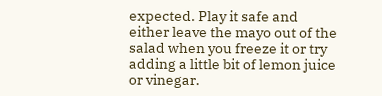expected. Play it safe and either leave the mayo out of the salad when you freeze it or try adding a little bit of lemon juice or vinegar.